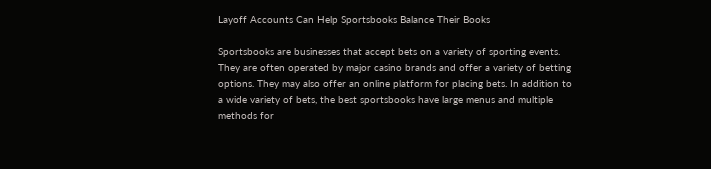Layoff Accounts Can Help Sportsbooks Balance Their Books

Sportsbooks are businesses that accept bets on a variety of sporting events. They are often operated by major casino brands and offer a variety of betting options. They may also offer an online platform for placing bets. In addition to a wide variety of bets, the best sportsbooks have large menus and multiple methods for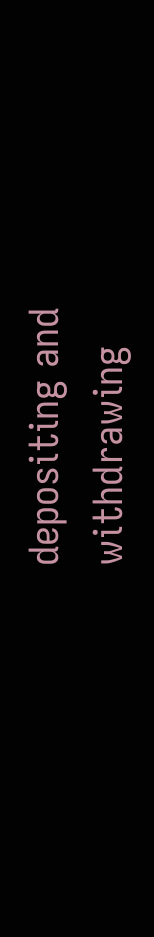depositing and withdrawing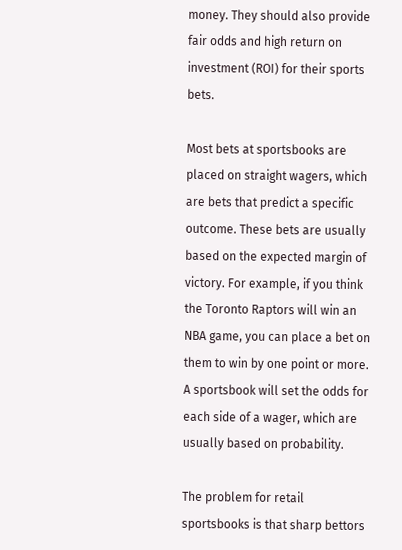money. They should also provide fair odds and high return on investment (ROI) for their sports bets.

Most bets at sportsbooks are placed on straight wagers, which are bets that predict a specific outcome. These bets are usually based on the expected margin of victory. For example, if you think the Toronto Raptors will win an NBA game, you can place a bet on them to win by one point or more. A sportsbook will set the odds for each side of a wager, which are usually based on probability.

The problem for retail sportsbooks is that sharp bettors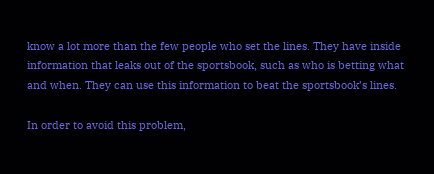know a lot more than the few people who set the lines. They have inside information that leaks out of the sportsbook, such as who is betting what and when. They can use this information to beat the sportsbook’s lines.

In order to avoid this problem,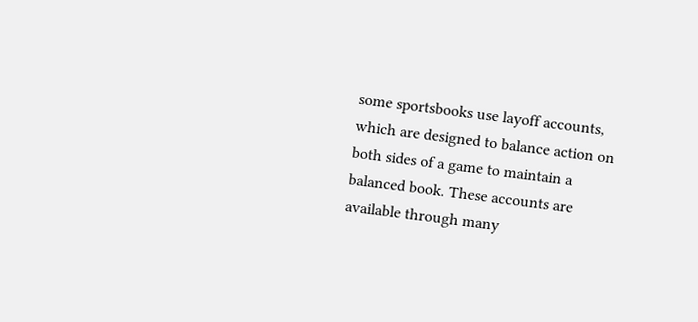some sportsbooks use layoff accounts, which are designed to balance action on both sides of a game to maintain a balanced book. These accounts are available through many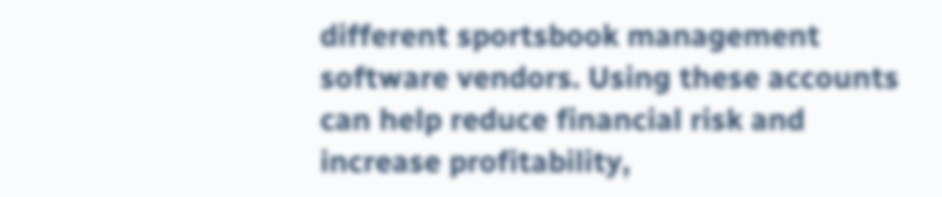different sportsbook management software vendors. Using these accounts can help reduce financial risk and increase profitability,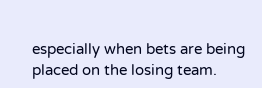especially when bets are being placed on the losing team.